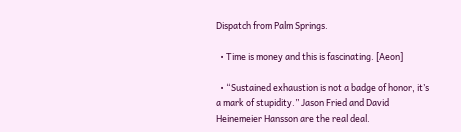Dispatch from Palm Springs.

  • Time is money and this is fascinating. [Aeon]

  • “Sustained exhaustion is not a badge of honor, it’s a mark of stupidity.” Jason Fried and David Heinemeier Hansson are the real deal.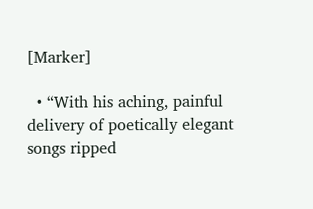[Marker]

  • “With his aching, painful delivery of poetically elegant songs ripped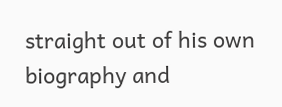straight out of his own biography and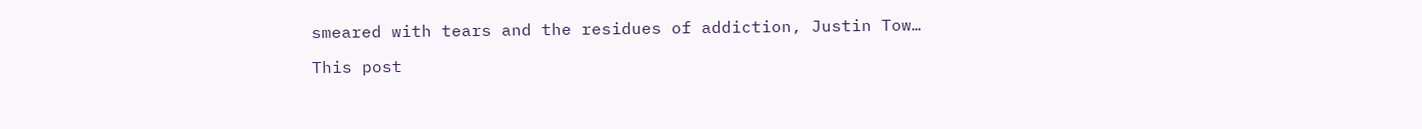smeared with tears and the residues of addiction, Justin Tow…

This post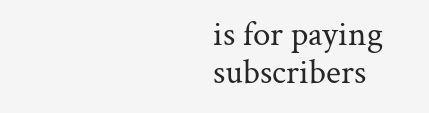is for paying subscribers